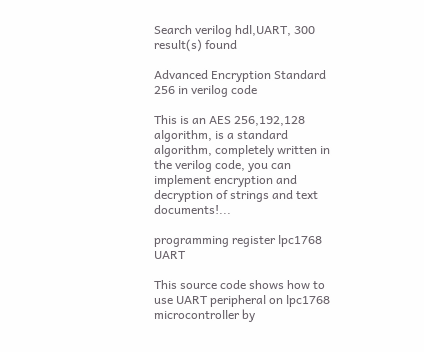Search verilog hdl,UART, 300 result(s) found

Advanced Encryption Standard 256 in verilog code

This is an AES 256,192,128 algorithm, is a standard algorithm, completely written in the verilog code, you can implement encryption and decryption of strings and text documents!...

programming register lpc1768 UART

This source code shows how to use UART peripheral on lpc1768 microcontroller by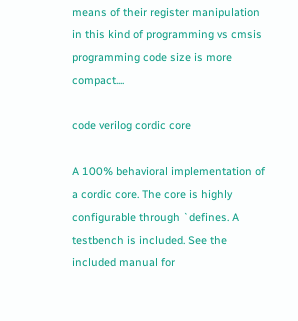means of their register manipulation in this kind of programming vs cmsis programming code size is more compact....

code verilog cordic core

A 100% behavioral implementation of a cordic core. The core is highly configurable through `defines. A testbench is included. See the included manual for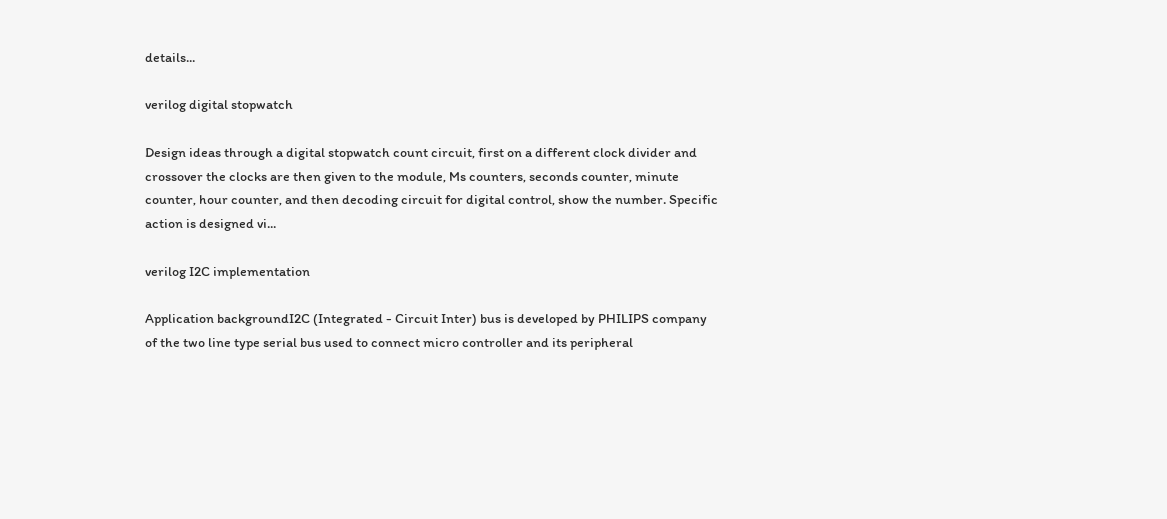details...

verilog digital stopwatch

Design ideas through a digital stopwatch count circuit, first on a different clock divider and crossover the clocks are then given to the module, Ms counters, seconds counter, minute counter, hour counter, and then decoding circuit for digital control, show the number. Specific action is designed vi...

verilog I2C implementation

Application backgroundI2C (Integrated - Circuit Inter) bus is developed by PHILIPS company of the two line type serial bus used to connect micro controller and its peripheral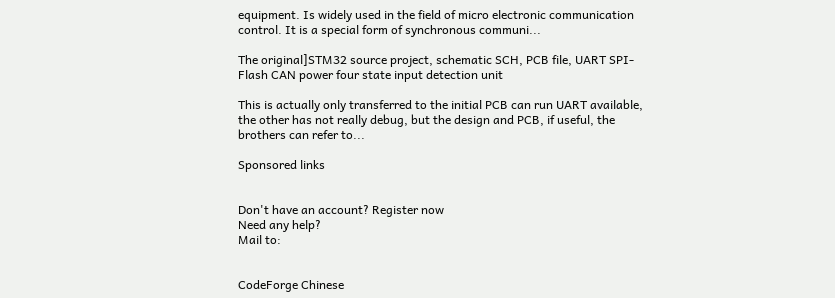equipment. Is widely used in the field of micro electronic communication control. It is a special form of synchronous communi...

The original]STM32 source project, schematic SCH, PCB file, UART SPI-Flash CAN power four state input detection unit

This is actually only transferred to the initial PCB can run UART available, the other has not really debug, but the design and PCB, if useful, the brothers can refer to...

Sponsored links


Don't have an account? Register now
Need any help?
Mail to:


CodeForge Chinese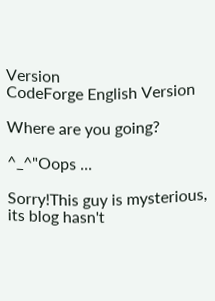Version
CodeForge English Version

Where are you going?

^_^"Oops ...

Sorry!This guy is mysterious, its blog hasn't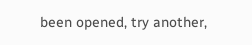been opened, try another,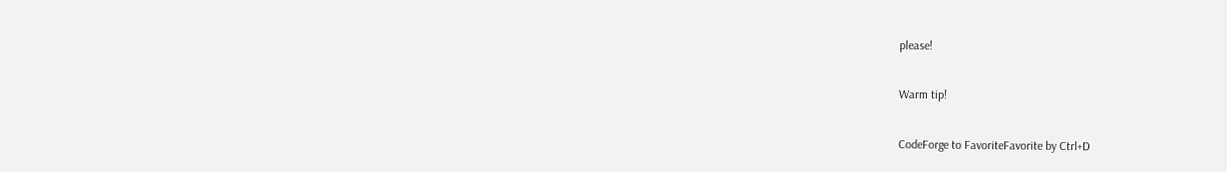please!

Warm tip!

CodeForge to FavoriteFavorite by Ctrl+D